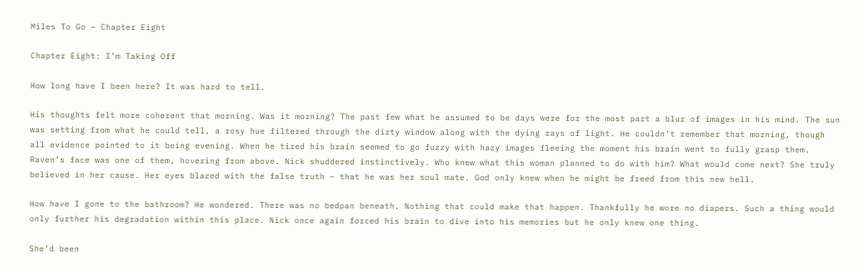Miles To Go – Chapter Eight

Chapter Eight: I’m Taking Off

How long have I been here? It was hard to tell.

His thoughts felt more coherent that morning. Was it morning? The past few what he assumed to be days were for the most part a blur of images in his mind. The sun was setting from what he could tell, a rosy hue filtered through the dirty window along with the dying rays of light. He couldn’t remember that morning, though all evidence pointed to it being evening. When he tired his brain seemed to go fuzzy with hazy images fleeing the moment his brain went to fully grasp them. Raven’s face was one of them, hovering from above. Nick shuddered instinctively. Who knew what this woman planned to do with him? What would come next? She truly believed in her cause. Her eyes blazed with the false truth – that he was her soul mate. God only knew when he might be freed from this new hell.

How have I gone to the bathroom? He wondered. There was no bedpan beneath. Nothing that could make that happen. Thankfully he wore no diapers. Such a thing would only further his degradation within this place. Nick once again forced his brain to dive into his memories but he only knew one thing.

She’d been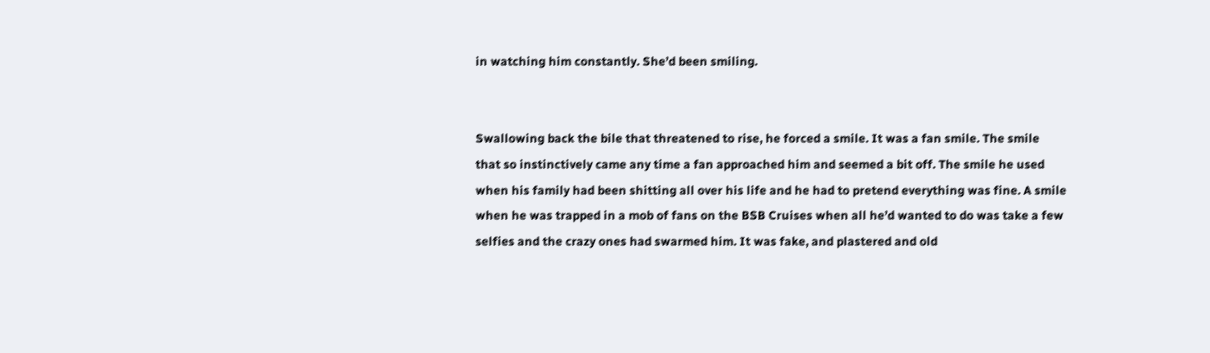in watching him constantly. She’d been smiling.


Swallowing back the bile that threatened to rise, he forced a smile. It was a fan smile. The smile that so instinctively came any time a fan approached him and seemed a bit off. The smile he used when his family had been shitting all over his life and he had to pretend everything was fine. A smile when he was trapped in a mob of fans on the BSB Cruises when all he’d wanted to do was take a few selfies and the crazy ones had swarmed him. It was fake, and plastered and old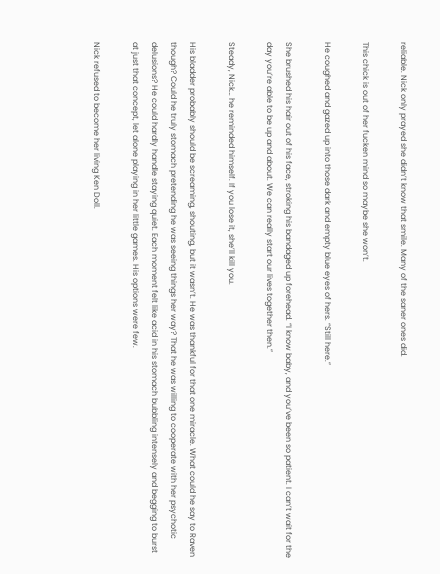reliable. Nick only prayed she didn’t know that smile. Many of the saner ones did.

This chick is out of her fucken mind so maybe she won’t.

He coughed and gazed up into those dark and empty blue eyes of hers. “Still here.”

She brushed his hair out of his face, stroking his bandaged up forehead. “I know baby, and you’ve been so patient. I can’t wait for the day you’re able to be up and about. We can really start our lives together then.”

Steady, Nick… he reminded himself. If you lose it, she’ll kill you.

His bladder probably should be screaming, shouting, but it wasn’t. He was thankful for that one miracle. What could he say to Raven though? Could he truly stomach pretending he was seeing things her way? That he was willing to cooperate with her psychotic delusions? He could hardly handle staying quiet. Each moment felt like acid in his stomach bubbling intensely and begging to burst at just that concept, let alone playing in her little games. His options were few.

Nick refused to become her living Ken Doll.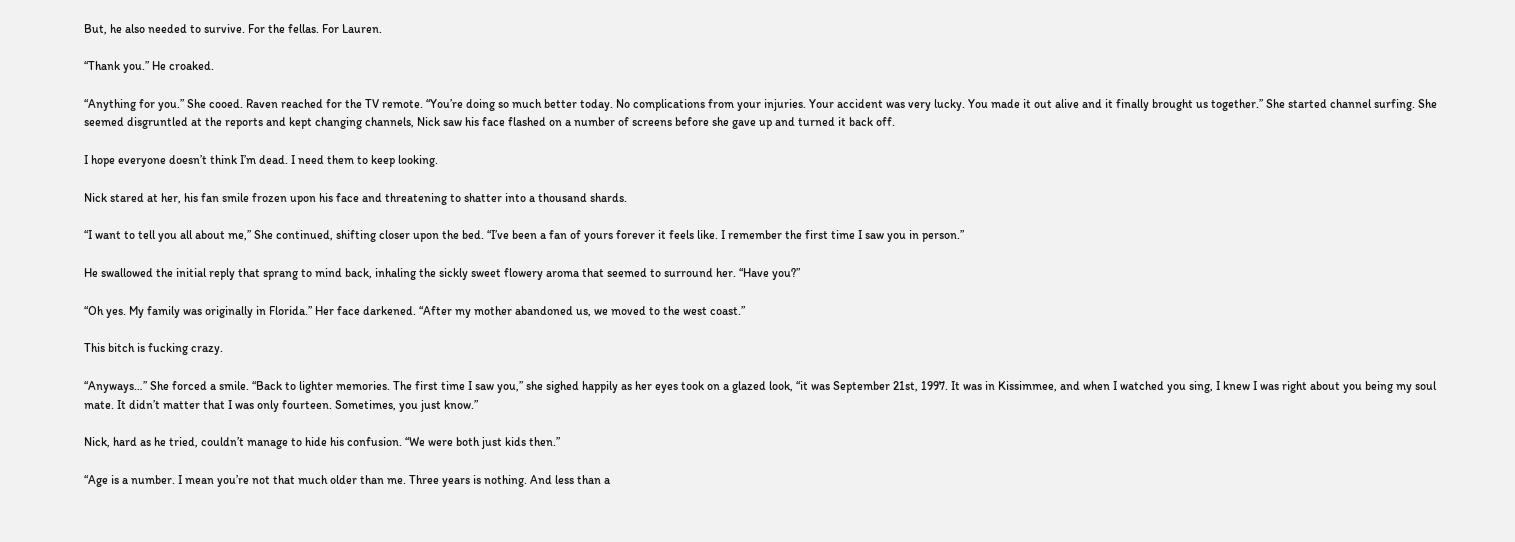But, he also needed to survive. For the fellas. For Lauren.

“Thank you.” He croaked.

“Anything for you.” She cooed. Raven reached for the TV remote. “You’re doing so much better today. No complications from your injuries. Your accident was very lucky. You made it out alive and it finally brought us together.” She started channel surfing. She seemed disgruntled at the reports and kept changing channels, Nick saw his face flashed on a number of screens before she gave up and turned it back off.

I hope everyone doesn’t think I’m dead. I need them to keep looking.

Nick stared at her, his fan smile frozen upon his face and threatening to shatter into a thousand shards.

“I want to tell you all about me,” She continued, shifting closer upon the bed. “I’ve been a fan of yours forever it feels like. I remember the first time I saw you in person.”

He swallowed the initial reply that sprang to mind back, inhaling the sickly sweet flowery aroma that seemed to surround her. “Have you?”

“Oh yes. My family was originally in Florida.” Her face darkened. “After my mother abandoned us, we moved to the west coast.”

This bitch is fucking crazy.

“Anyways…” She forced a smile. “Back to lighter memories. The first time I saw you,” she sighed happily as her eyes took on a glazed look, “it was September 21st, 1997. It was in Kissimmee, and when I watched you sing, I knew I was right about you being my soul mate. It didn’t matter that I was only fourteen. Sometimes, you just know.”

Nick, hard as he tried, couldn’t manage to hide his confusion. “We were both just kids then.”

“Age is a number. I mean you’re not that much older than me. Three years is nothing. And less than a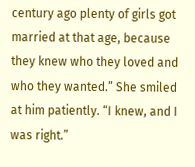century ago plenty of girls got married at that age, because they knew who they loved and who they wanted.” She smiled at him patiently. “I knew, and I was right.”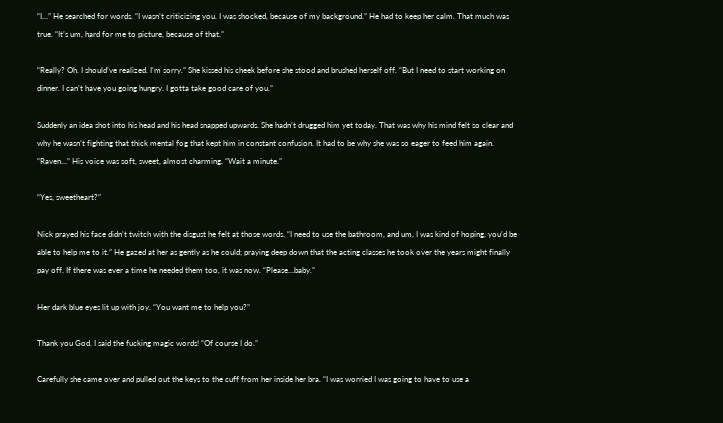“I…” He searched for words. “I wasn’t criticizing you. I was shocked, because of my background.” He had to keep her calm. That much was true. “It’s um, hard for me to picture, because of that.”

“Really? Oh. I should’ve realized. I’m sorry.” She kissed his cheek before she stood and brushed herself off. “But I need to start working on dinner. I can’t have you going hungry. I gotta take good care of you.”

Suddenly an idea shot into his head and his head snapped upwards. She hadn’t drugged him yet today. That was why his mind felt so clear and why he wasn’t fighting that thick mental fog that kept him in constant confusion. It had to be why she was so eager to feed him again. “Raven…” His voice was soft, sweet, almost charming. “Wait a minute.”

“Yes, sweetheart?”

Nick prayed his face didn’t twitch with the disgust he felt at those words. “I need to use the bathroom, and um, I was kind of hoping, you’d be able to help me to it.” He gazed at her as gently as he could; praying deep down that the acting classes he took over the years might finally pay off. If there was ever a time he needed them too, it was now. “Please…baby.”

Her dark blue eyes lit up with joy. “You want me to help you?”

Thank you God. I said the fucking magic words! “Of course I do.”

Carefully she came over and pulled out the keys to the cuff from her inside her bra. “I was worried I was going to have to use a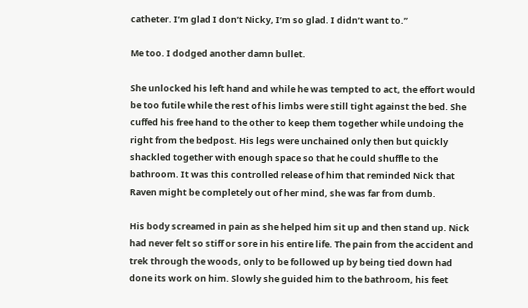catheter. I’m glad I don’t Nicky, I’m so glad. I didn’t want to.”

Me too. I dodged another damn bullet.

She unlocked his left hand and while he was tempted to act, the effort would be too futile while the rest of his limbs were still tight against the bed. She cuffed his free hand to the other to keep them together while undoing the right from the bedpost. His legs were unchained only then but quickly shackled together with enough space so that he could shuffle to the bathroom. It was this controlled release of him that reminded Nick that Raven might be completely out of her mind, she was far from dumb.

His body screamed in pain as she helped him sit up and then stand up. Nick had never felt so stiff or sore in his entire life. The pain from the accident and trek through the woods, only to be followed up by being tied down had done its work on him. Slowly she guided him to the bathroom, his feet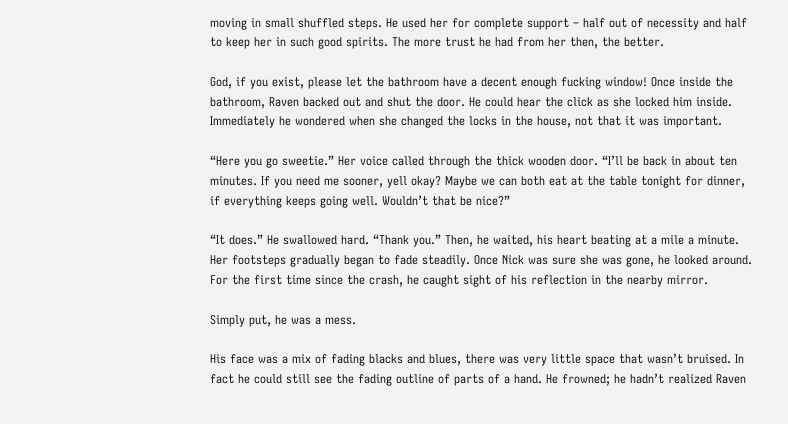moving in small shuffled steps. He used her for complete support – half out of necessity and half to keep her in such good spirits. The more trust he had from her then, the better.

God, if you exist, please let the bathroom have a decent enough fucking window! Once inside the bathroom, Raven backed out and shut the door. He could hear the click as she locked him inside. Immediately he wondered when she changed the locks in the house, not that it was important.

“Here you go sweetie.” Her voice called through the thick wooden door. “I’ll be back in about ten minutes. If you need me sooner, yell okay? Maybe we can both eat at the table tonight for dinner, if everything keeps going well. Wouldn’t that be nice?”

“It does.” He swallowed hard. “Thank you.” Then, he waited, his heart beating at a mile a minute. Her footsteps gradually began to fade steadily. Once Nick was sure she was gone, he looked around. For the first time since the crash, he caught sight of his reflection in the nearby mirror.

Simply put, he was a mess.

His face was a mix of fading blacks and blues, there was very little space that wasn’t bruised. In fact he could still see the fading outline of parts of a hand. He frowned; he hadn’t realized Raven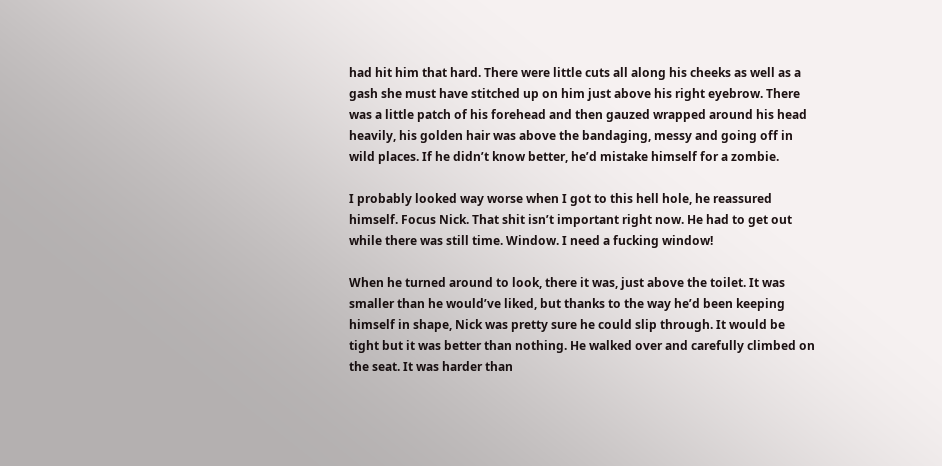had hit him that hard. There were little cuts all along his cheeks as well as a gash she must have stitched up on him just above his right eyebrow. There was a little patch of his forehead and then gauzed wrapped around his head heavily, his golden hair was above the bandaging, messy and going off in wild places. If he didn’t know better, he’d mistake himself for a zombie.

I probably looked way worse when I got to this hell hole, he reassured himself. Focus Nick. That shit isn’t important right now. He had to get out while there was still time. Window. I need a fucking window!

When he turned around to look, there it was, just above the toilet. It was smaller than he would’ve liked, but thanks to the way he’d been keeping himself in shape, Nick was pretty sure he could slip through. It would be tight but it was better than nothing. He walked over and carefully climbed on the seat. It was harder than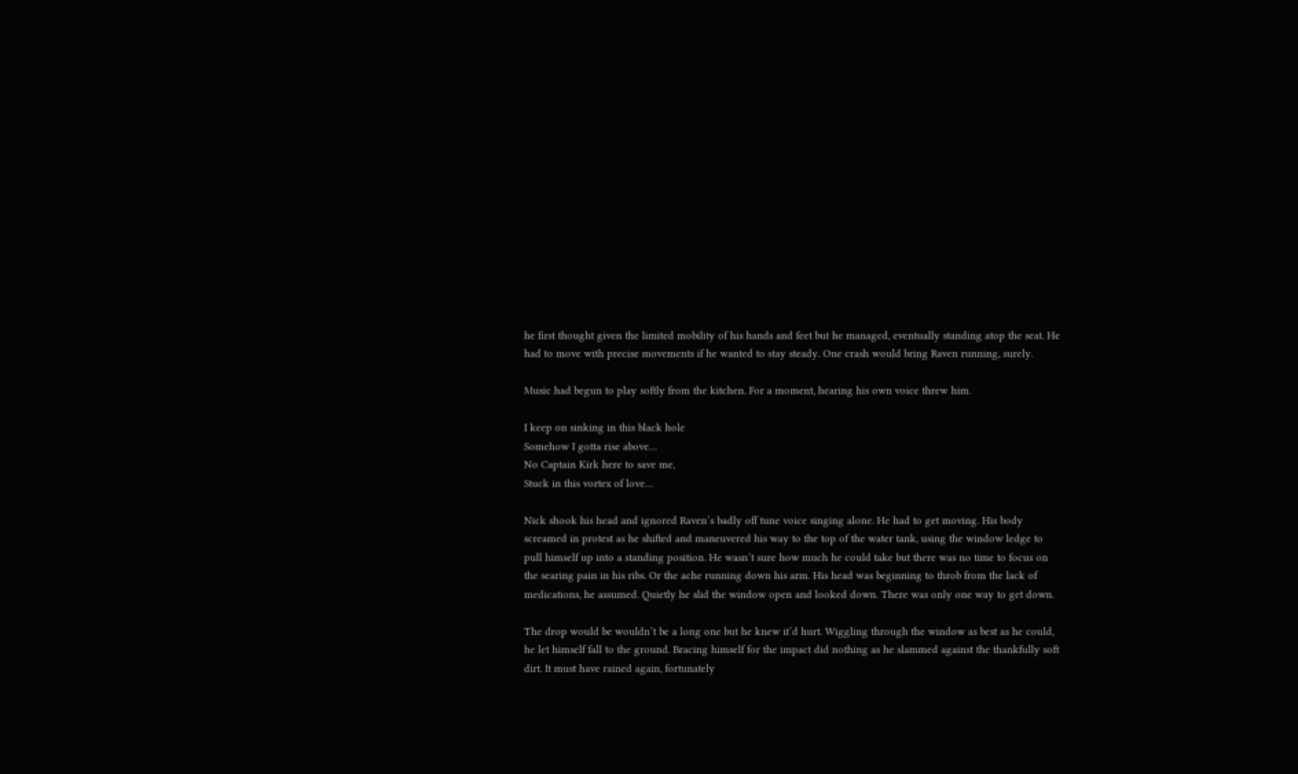he first thought given the limited mobility of his hands and feet but he managed, eventually standing atop the seat. He had to move with precise movements if he wanted to stay steady. One crash would bring Raven running, surely.

Music had begun to play softly from the kitchen. For a moment, hearing his own voice threw him.

I keep on sinking in this black hole
Somehow I gotta rise above…
No Captain Kirk here to save me,
Stuck in this vortex of love…

Nick shook his head and ignored Raven’s badly off tune voice singing alone. He had to get moving. His body screamed in protest as he shifted and maneuvered his way to the top of the water tank, using the window ledge to pull himself up into a standing position. He wasn’t sure how much he could take but there was no time to focus on the searing pain in his ribs. Or the ache running down his arm. His head was beginning to throb from the lack of medications, he assumed. Quietly he slid the window open and looked down. There was only one way to get down.

The drop would be wouldn’t be a long one but he knew it’d hurt. Wiggling through the window as best as he could, he let himself fall to the ground. Bracing himself for the impact did nothing as he slammed against the thankfully soft dirt. It must have rained again, fortunately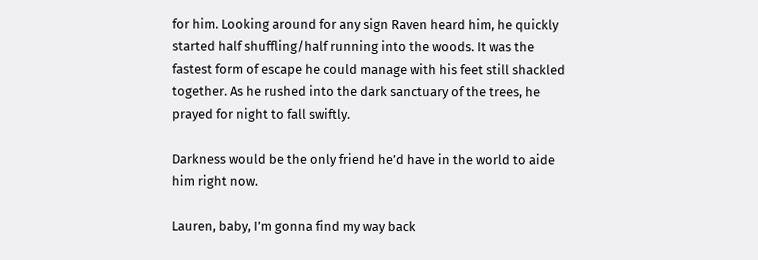for him. Looking around for any sign Raven heard him, he quickly started half shuffling/half running into the woods. It was the fastest form of escape he could manage with his feet still shackled together. As he rushed into the dark sanctuary of the trees, he prayed for night to fall swiftly.

Darkness would be the only friend he’d have in the world to aide him right now.

Lauren, baby, I’m gonna find my way back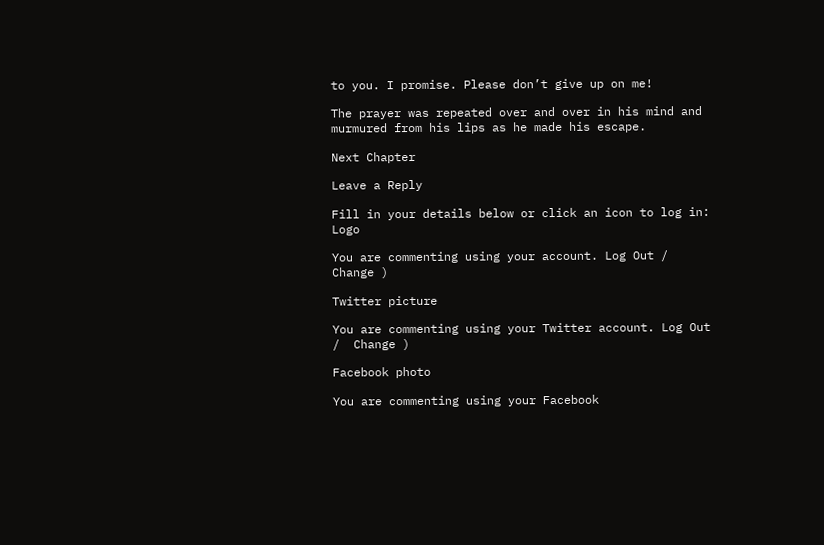to you. I promise. Please don’t give up on me!

The prayer was repeated over and over in his mind and murmured from his lips as he made his escape.

Next Chapter

Leave a Reply

Fill in your details below or click an icon to log in: Logo

You are commenting using your account. Log Out /  Change )

Twitter picture

You are commenting using your Twitter account. Log Out /  Change )

Facebook photo

You are commenting using your Facebook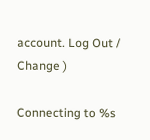account. Log Out /  Change )

Connecting to %s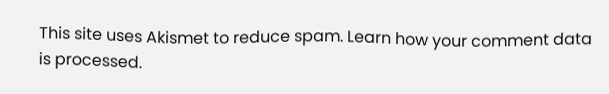This site uses Akismet to reduce spam. Learn how your comment data is processed.